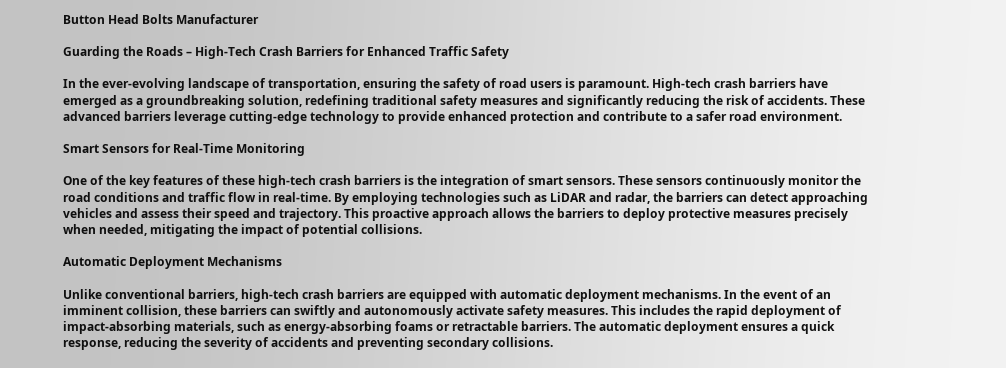Button Head Bolts Manufacturer

Guarding the Roads – High-Tech Crash Barriers for Enhanced Traffic Safety

In the ever-evolving landscape of transportation, ensuring the safety of road users is paramount. High-tech crash barriers have emerged as a groundbreaking solution, redefining traditional safety measures and significantly reducing the risk of accidents. These advanced barriers leverage cutting-edge technology to provide enhanced protection and contribute to a safer road environment.

Smart Sensors for Real-Time Monitoring

One of the key features of these high-tech crash barriers is the integration of smart sensors. These sensors continuously monitor the road conditions and traffic flow in real-time. By employing technologies such as LiDAR and radar, the barriers can detect approaching vehicles and assess their speed and trajectory. This proactive approach allows the barriers to deploy protective measures precisely when needed, mitigating the impact of potential collisions.

Automatic Deployment Mechanisms

Unlike conventional barriers, high-tech crash barriers are equipped with automatic deployment mechanisms. In the event of an imminent collision, these barriers can swiftly and autonomously activate safety measures. This includes the rapid deployment of impact-absorbing materials, such as energy-absorbing foams or retractable barriers. The automatic deployment ensures a quick response, reducing the severity of accidents and preventing secondary collisions.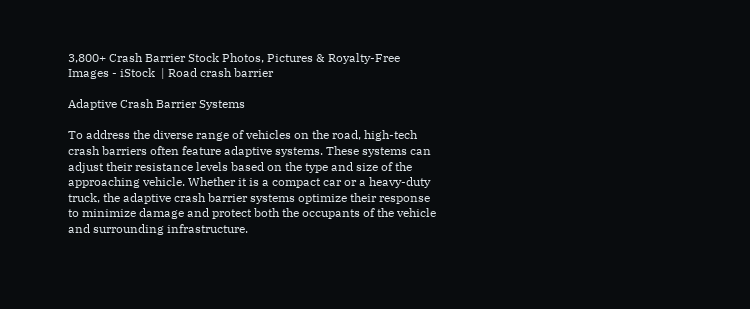3,800+ Crash Barrier Stock Photos, Pictures & Royalty-Free Images - iStock  | Road crash barrier

Adaptive Crash Barrier Systems

To address the diverse range of vehicles on the road, high-tech crash barriers often feature adaptive systems. These systems can adjust their resistance levels based on the type and size of the approaching vehicle. Whether it is a compact car or a heavy-duty truck, the adaptive crash barrier systems optimize their response to minimize damage and protect both the occupants of the vehicle and surrounding infrastructure.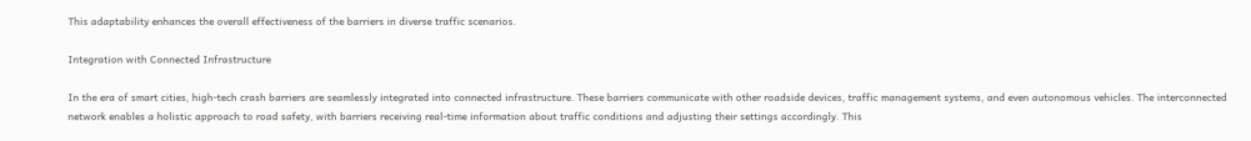This adaptability enhances the overall effectiveness of the barriers in diverse traffic scenarios.

Integration with Connected Infrastructure

In the era of smart cities, high-tech crash barriers are seamlessly integrated into connected infrastructure. These barriers communicate with other roadside devices, traffic management systems, and even autonomous vehicles. The interconnected network enables a holistic approach to road safety, with barriers receiving real-time information about traffic conditions and adjusting their settings accordingly. This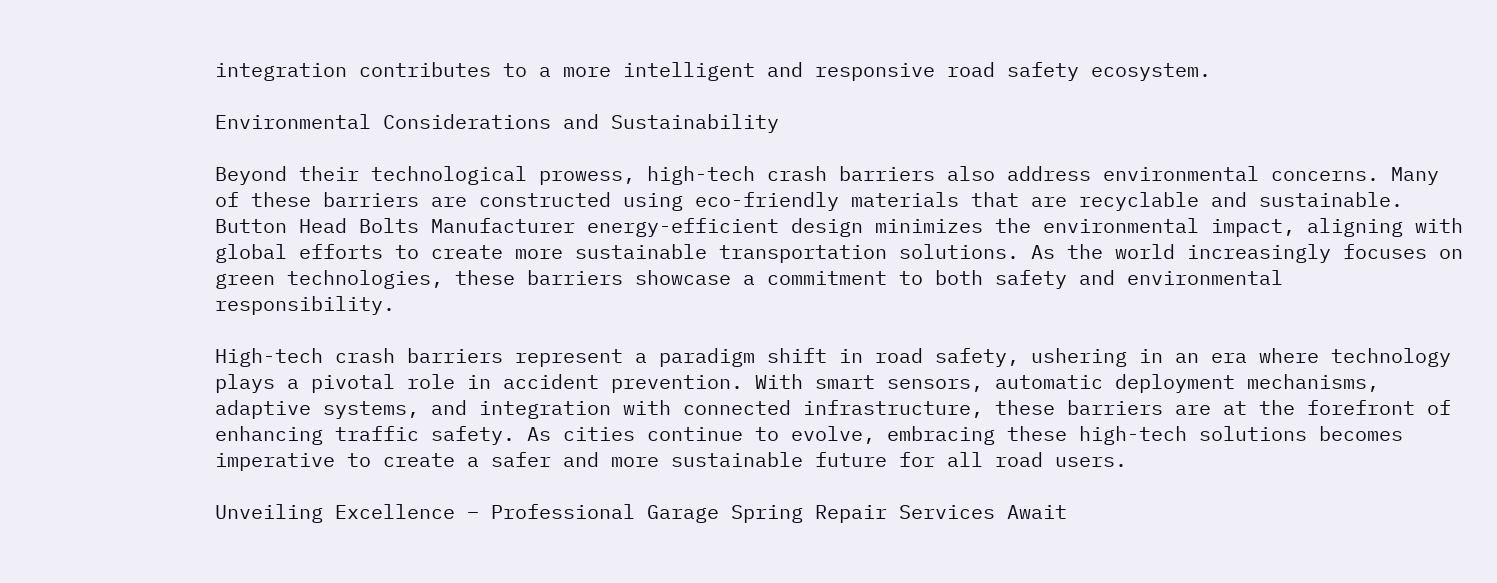integration contributes to a more intelligent and responsive road safety ecosystem.

Environmental Considerations and Sustainability

Beyond their technological prowess, high-tech crash barriers also address environmental concerns. Many of these barriers are constructed using eco-friendly materials that are recyclable and sustainable. Button Head Bolts Manufacturer energy-efficient design minimizes the environmental impact, aligning with global efforts to create more sustainable transportation solutions. As the world increasingly focuses on green technologies, these barriers showcase a commitment to both safety and environmental responsibility.

High-tech crash barriers represent a paradigm shift in road safety, ushering in an era where technology plays a pivotal role in accident prevention. With smart sensors, automatic deployment mechanisms, adaptive systems, and integration with connected infrastructure, these barriers are at the forefront of enhancing traffic safety. As cities continue to evolve, embracing these high-tech solutions becomes imperative to create a safer and more sustainable future for all road users.

Unveiling Excellence – Professional Garage Spring Repair Services Await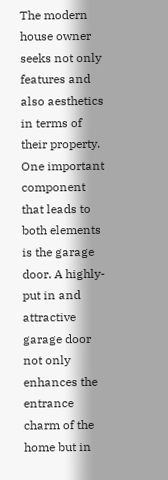The modern house owner seeks not only features and also aesthetics in terms of their property. One important component that leads to both elements is the garage door. A highly-put in and attractive garage door not only enhances the entrance charm of the home but in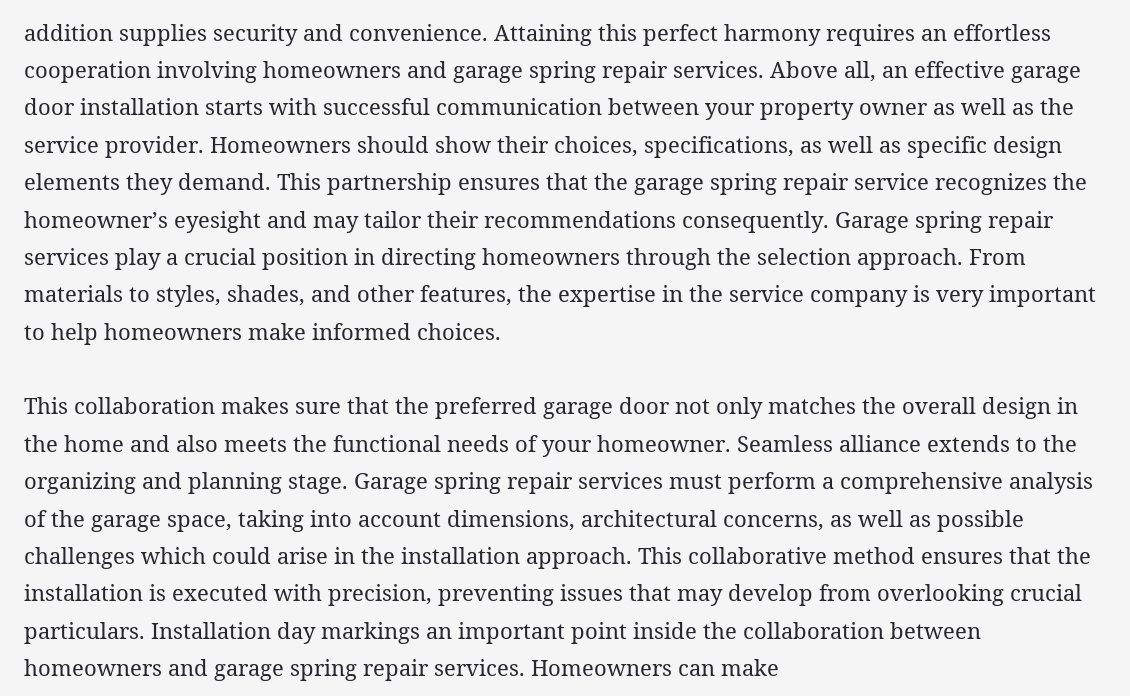addition supplies security and convenience. Attaining this perfect harmony requires an effortless cooperation involving homeowners and garage spring repair services. Above all, an effective garage door installation starts with successful communication between your property owner as well as the service provider. Homeowners should show their choices, specifications, as well as specific design elements they demand. This partnership ensures that the garage spring repair service recognizes the homeowner’s eyesight and may tailor their recommendations consequently. Garage spring repair services play a crucial position in directing homeowners through the selection approach. From materials to styles, shades, and other features, the expertise in the service company is very important to help homeowners make informed choices.

This collaboration makes sure that the preferred garage door not only matches the overall design in the home and also meets the functional needs of your homeowner. Seamless alliance extends to the organizing and planning stage. Garage spring repair services must perform a comprehensive analysis of the garage space, taking into account dimensions, architectural concerns, as well as possible challenges which could arise in the installation approach. This collaborative method ensures that the installation is executed with precision, preventing issues that may develop from overlooking crucial particulars. Installation day markings an important point inside the collaboration between homeowners and garage spring repair services. Homeowners can make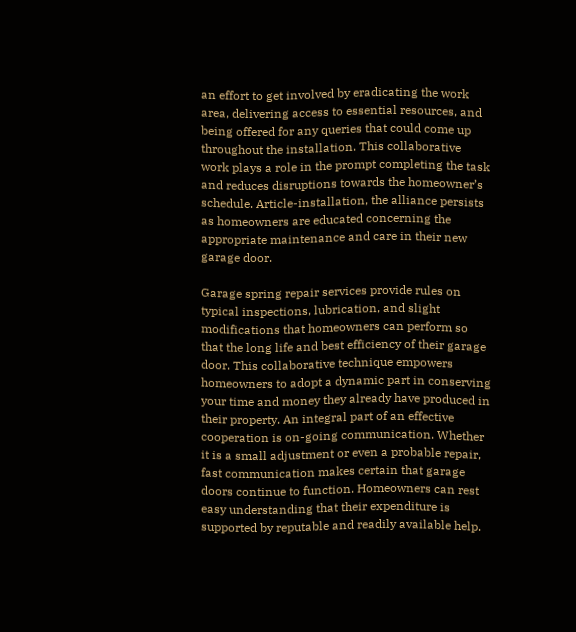an effort to get involved by eradicating the work area, delivering access to essential resources, and being offered for any queries that could come up throughout the installation. This collaborative work plays a role in the prompt completing the task and reduces disruptions towards the homeowner’s schedule. Article-installation, the alliance persists as homeowners are educated concerning the appropriate maintenance and care in their new garage door.

Garage spring repair services provide rules on typical inspections, lubrication, and slight modifications that homeowners can perform so that the long life and best efficiency of their garage door. This collaborative technique empowers homeowners to adopt a dynamic part in conserving your time and money they already have produced in their property. An integral part of an effective cooperation is on-going communication. Whether it is a small adjustment or even a probable repair, fast communication makes certain that garage doors continue to function. Homeowners can rest easy understanding that their expenditure is supported by reputable and readily available help.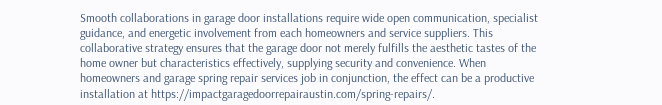Smooth collaborations in garage door installations require wide open communication, specialist guidance, and energetic involvement from each homeowners and service suppliers. This collaborative strategy ensures that the garage door not merely fulfills the aesthetic tastes of the home owner but characteristics effectively, supplying security and convenience. When homeowners and garage spring repair services job in conjunction, the effect can be a productive installation at https://impactgaragedoorrepairaustin.com/spring-repairs/.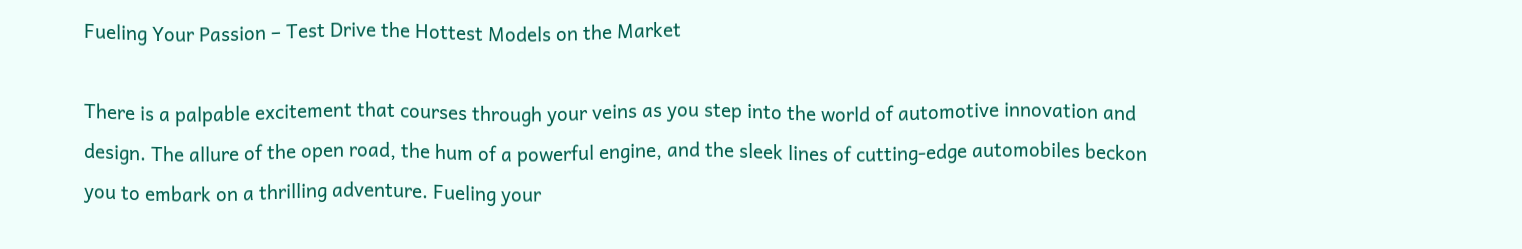Fueling Your Passion – Test Drive the Hottest Models on the Market

There is a palpable excitement that courses through your veins as you step into the world of automotive innovation and design. The allure of the open road, the hum of a powerful engine, and the sleek lines of cutting-edge automobiles beckon you to embark on a thrilling adventure. Fueling your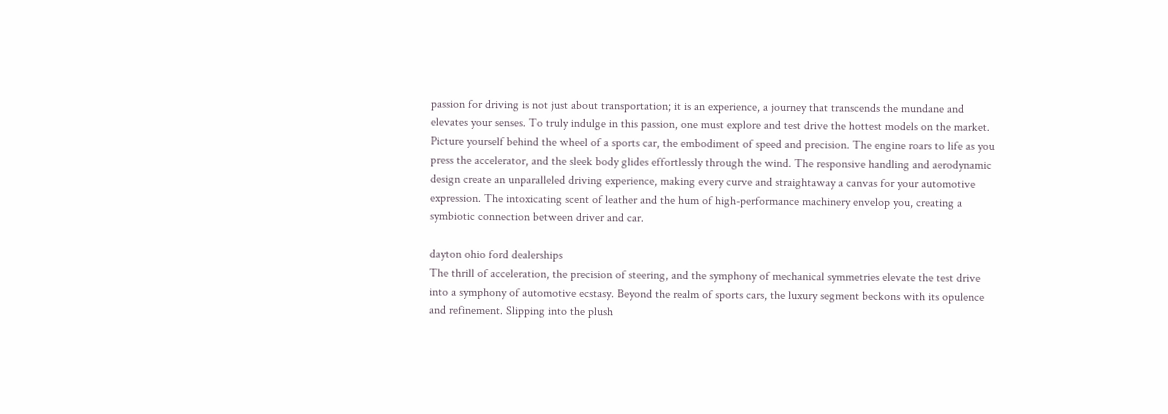passion for driving is not just about transportation; it is an experience, a journey that transcends the mundane and elevates your senses. To truly indulge in this passion, one must explore and test drive the hottest models on the market. Picture yourself behind the wheel of a sports car, the embodiment of speed and precision. The engine roars to life as you press the accelerator, and the sleek body glides effortlessly through the wind. The responsive handling and aerodynamic design create an unparalleled driving experience, making every curve and straightaway a canvas for your automotive expression. The intoxicating scent of leather and the hum of high-performance machinery envelop you, creating a symbiotic connection between driver and car.

dayton ohio ford dealerships
The thrill of acceleration, the precision of steering, and the symphony of mechanical symmetries elevate the test drive into a symphony of automotive ecstasy. Beyond the realm of sports cars, the luxury segment beckons with its opulence and refinement. Slipping into the plush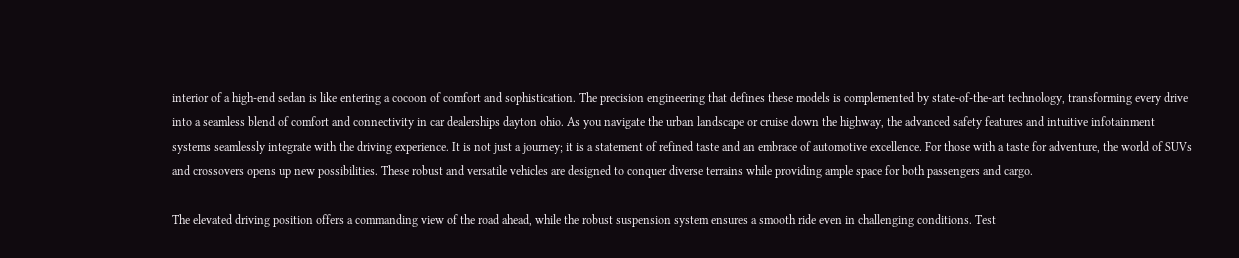interior of a high-end sedan is like entering a cocoon of comfort and sophistication. The precision engineering that defines these models is complemented by state-of-the-art technology, transforming every drive into a seamless blend of comfort and connectivity in car dealerships dayton ohio. As you navigate the urban landscape or cruise down the highway, the advanced safety features and intuitive infotainment systems seamlessly integrate with the driving experience. It is not just a journey; it is a statement of refined taste and an embrace of automotive excellence. For those with a taste for adventure, the world of SUVs and crossovers opens up new possibilities. These robust and versatile vehicles are designed to conquer diverse terrains while providing ample space for both passengers and cargo.

The elevated driving position offers a commanding view of the road ahead, while the robust suspension system ensures a smooth ride even in challenging conditions. Test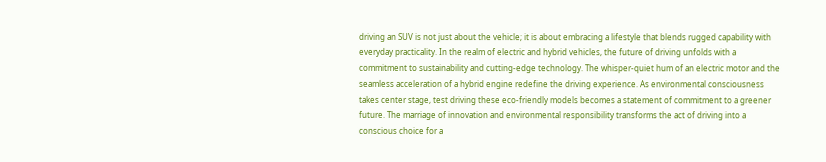driving an SUV is not just about the vehicle; it is about embracing a lifestyle that blends rugged capability with everyday practicality. In the realm of electric and hybrid vehicles, the future of driving unfolds with a commitment to sustainability and cutting-edge technology. The whisper-quiet hum of an electric motor and the seamless acceleration of a hybrid engine redefine the driving experience. As environmental consciousness takes center stage, test driving these eco-friendly models becomes a statement of commitment to a greener future. The marriage of innovation and environmental responsibility transforms the act of driving into a conscious choice for a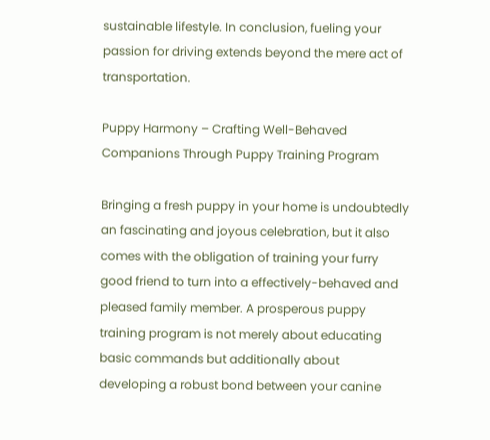sustainable lifestyle. In conclusion, fueling your passion for driving extends beyond the mere act of transportation.

Puppy Harmony – Crafting Well-Behaved Companions Through Puppy Training Program

Bringing a fresh puppy in your home is undoubtedly an fascinating and joyous celebration, but it also comes with the obligation of training your furry good friend to turn into a effectively-behaved and pleased family member. A prosperous puppy training program is not merely about educating basic commands but additionally about developing a robust bond between your canine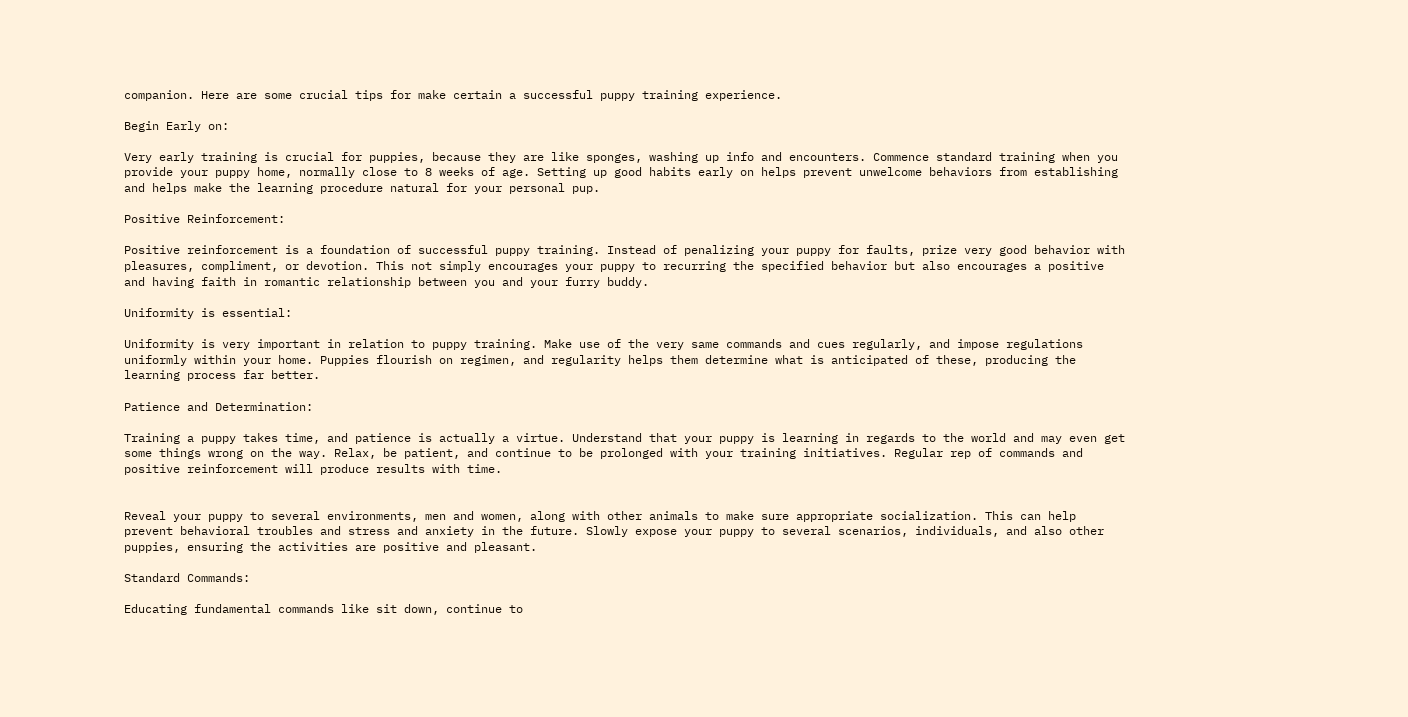companion. Here are some crucial tips for make certain a successful puppy training experience.

Begin Early on:

Very early training is crucial for puppies, because they are like sponges, washing up info and encounters. Commence standard training when you provide your puppy home, normally close to 8 weeks of age. Setting up good habits early on helps prevent unwelcome behaviors from establishing and helps make the learning procedure natural for your personal pup.

Positive Reinforcement:

Positive reinforcement is a foundation of successful puppy training. Instead of penalizing your puppy for faults, prize very good behavior with pleasures, compliment, or devotion. This not simply encourages your puppy to recurring the specified behavior but also encourages a positive and having faith in romantic relationship between you and your furry buddy.

Uniformity is essential:

Uniformity is very important in relation to puppy training. Make use of the very same commands and cues regularly, and impose regulations uniformly within your home. Puppies flourish on regimen, and regularity helps them determine what is anticipated of these, producing the learning process far better.

Patience and Determination:

Training a puppy takes time, and patience is actually a virtue. Understand that your puppy is learning in regards to the world and may even get some things wrong on the way. Relax, be patient, and continue to be prolonged with your training initiatives. Regular rep of commands and positive reinforcement will produce results with time.


Reveal your puppy to several environments, men and women, along with other animals to make sure appropriate socialization. This can help prevent behavioral troubles and stress and anxiety in the future. Slowly expose your puppy to several scenarios, individuals, and also other puppies, ensuring the activities are positive and pleasant.

Standard Commands:

Educating fundamental commands like sit down, continue to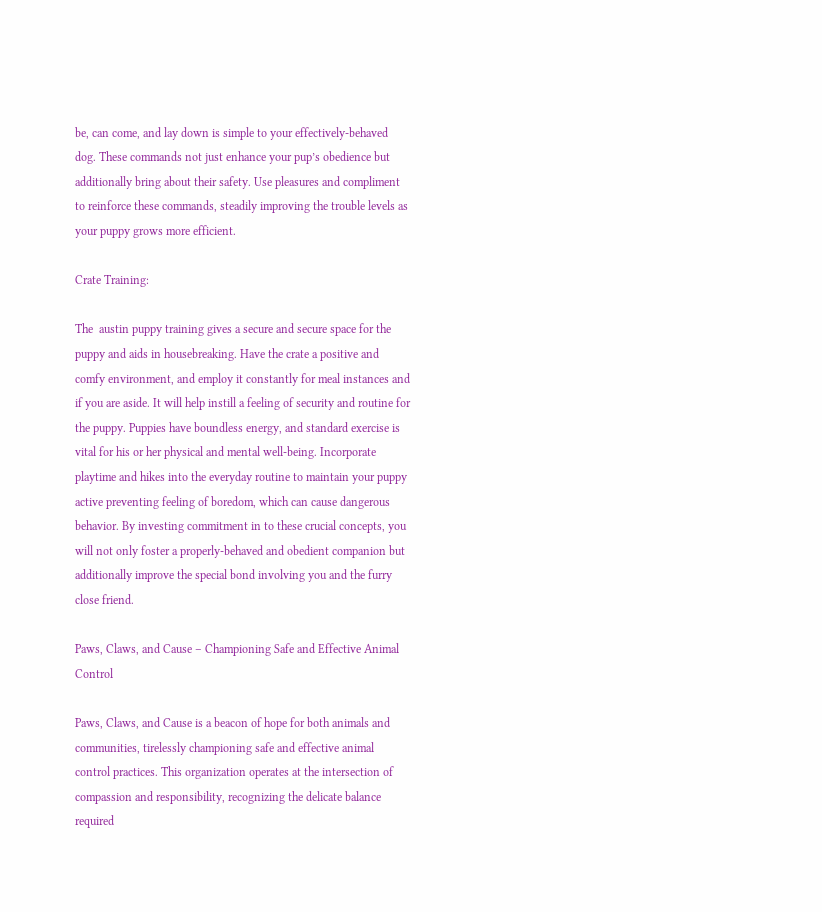be, can come, and lay down is simple to your effectively-behaved dog. These commands not just enhance your pup’s obedience but additionally bring about their safety. Use pleasures and compliment to reinforce these commands, steadily improving the trouble levels as your puppy grows more efficient.

Crate Training:

The  austin puppy training gives a secure and secure space for the puppy and aids in housebreaking. Have the crate a positive and comfy environment, and employ it constantly for meal instances and if you are aside. It will help instill a feeling of security and routine for the puppy. Puppies have boundless energy, and standard exercise is vital for his or her physical and mental well-being. Incorporate playtime and hikes into the everyday routine to maintain your puppy active preventing feeling of boredom, which can cause dangerous behavior. By investing commitment in to these crucial concepts, you will not only foster a properly-behaved and obedient companion but additionally improve the special bond involving you and the furry close friend.

Paws, Claws, and Cause – Championing Safe and Effective Animal Control

Paws, Claws, and Cause is a beacon of hope for both animals and communities, tirelessly championing safe and effective animal control practices. This organization operates at the intersection of compassion and responsibility, recognizing the delicate balance required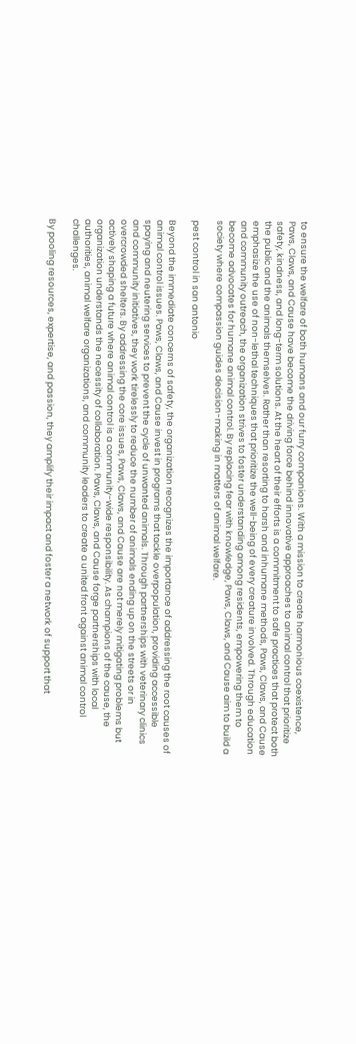to ensure the welfare of both humans and our furry companions. With a mission to create harmonious coexistence, Paws, Claws, and Cause have become the driving force behind innovative approaches to animal control that prioritize safety, kindness, and long-term solutions. At the heart of their efforts is a commitment to safe practices that protect both the public and the animals themselves. Rather than resorting to harsh and inhumane methods, Paws, Claws, and Cause emphasize the use of non-lethal techniques that prioritize the well-being of every creature involved. Through education and community outreach, the organization strives to foster understanding among residents, empowering them to become advocates for humane animal control. By replacing fear with knowledge, Paws, Claws, and Cause aim to build a society where compassion guides decision-making in matters of animal welfare.

pest control in san antonio

Beyond the immediate concerns of safety, the organization recognizes the importance of addressing the root causes of animal control issues. Paws, Claws, and Cause invest in programs that tackle overpopulation, providing accessible spaying and neutering services to prevent the cycle of unwanted animals. Through partnerships with veterinary clinics and community initiatives, they work tirelessly to reduce the number of animals ending up on the streets or in overcrowded shelters. By addressing the core issues, Paws, Claws, and Cause are not merely mitigating problems but actively shaping a future where animal control is a community-wide responsibility. As champions of the cause, the organization understands the necessity of collaboration. Paws, Claws, and Cause forge partnerships with local authorities, animal welfare organizations, and community leaders to create a united front against animal control challenges.

By pooling resources, expertise, and passion, they amplify their impact and foster a network of support that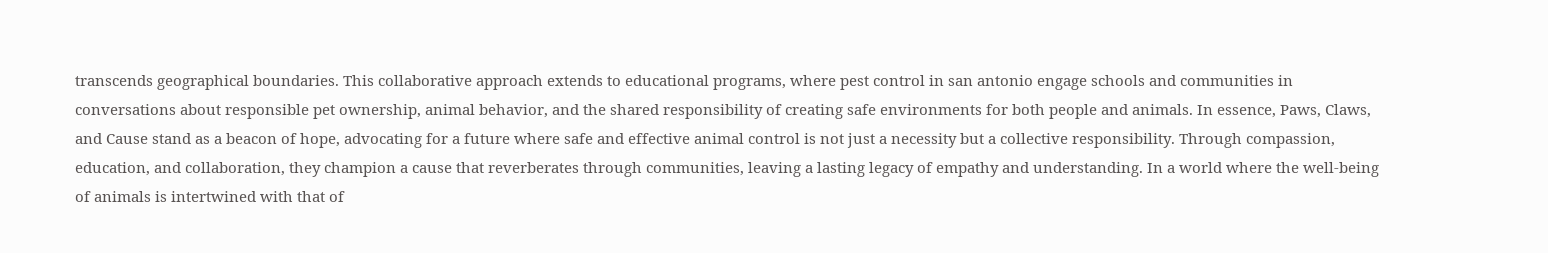transcends geographical boundaries. This collaborative approach extends to educational programs, where pest control in san antonio engage schools and communities in conversations about responsible pet ownership, animal behavior, and the shared responsibility of creating safe environments for both people and animals. In essence, Paws, Claws, and Cause stand as a beacon of hope, advocating for a future where safe and effective animal control is not just a necessity but a collective responsibility. Through compassion, education, and collaboration, they champion a cause that reverberates through communities, leaving a lasting legacy of empathy and understanding. In a world where the well-being of animals is intertwined with that of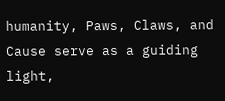humanity, Paws, Claws, and Cause serve as a guiding light,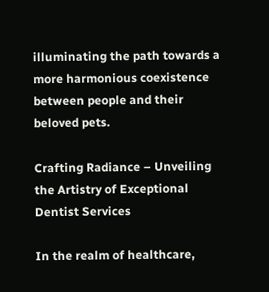illuminating the path towards a more harmonious coexistence between people and their beloved pets.

Crafting Radiance – Unveiling the Artistry of Exceptional Dentist Services

In the realm of healthcare,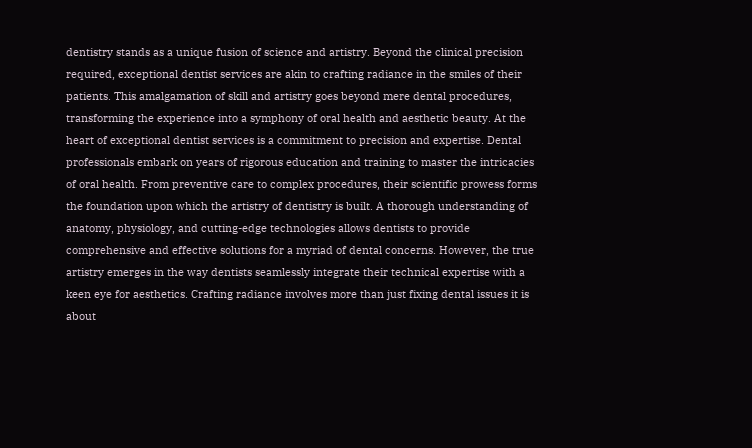dentistry stands as a unique fusion of science and artistry. Beyond the clinical precision required, exceptional dentist services are akin to crafting radiance in the smiles of their patients. This amalgamation of skill and artistry goes beyond mere dental procedures, transforming the experience into a symphony of oral health and aesthetic beauty. At the heart of exceptional dentist services is a commitment to precision and expertise. Dental professionals embark on years of rigorous education and training to master the intricacies of oral health. From preventive care to complex procedures, their scientific prowess forms the foundation upon which the artistry of dentistry is built. A thorough understanding of anatomy, physiology, and cutting-edge technologies allows dentists to provide comprehensive and effective solutions for a myriad of dental concerns. However, the true artistry emerges in the way dentists seamlessly integrate their technical expertise with a keen eye for aesthetics. Crafting radiance involves more than just fixing dental issues it is about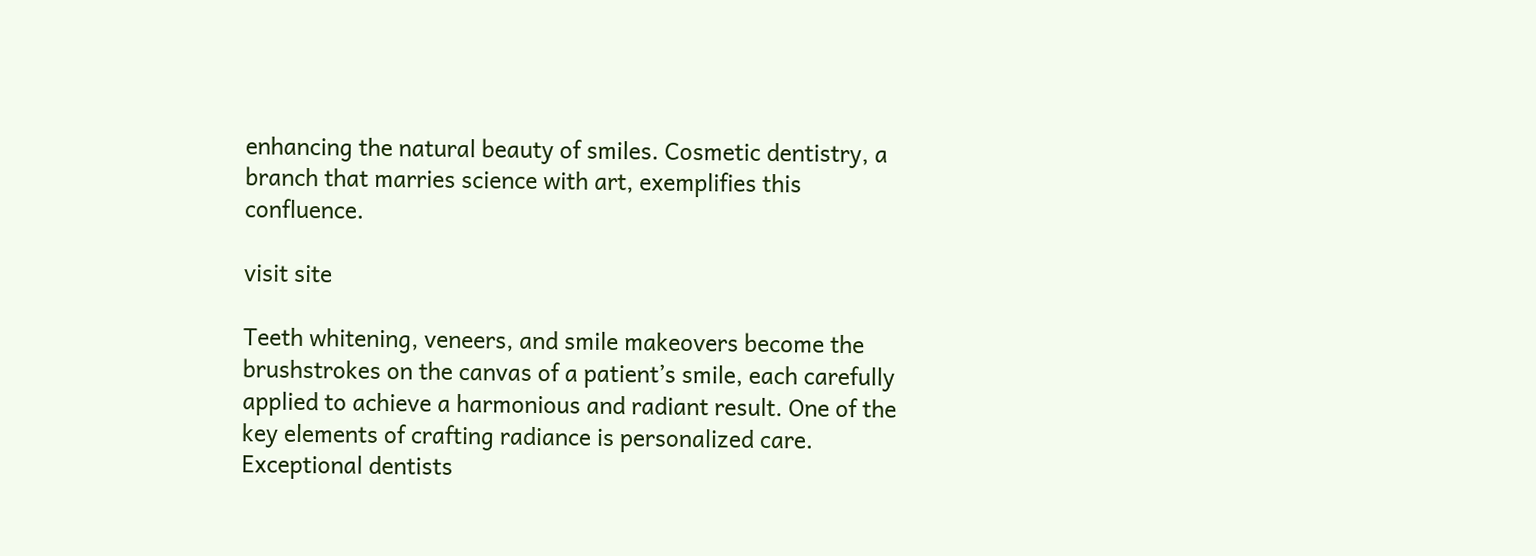enhancing the natural beauty of smiles. Cosmetic dentistry, a branch that marries science with art, exemplifies this confluence.

visit site

Teeth whitening, veneers, and smile makeovers become the brushstrokes on the canvas of a patient’s smile, each carefully applied to achieve a harmonious and radiant result. One of the key elements of crafting radiance is personalized care. Exceptional dentists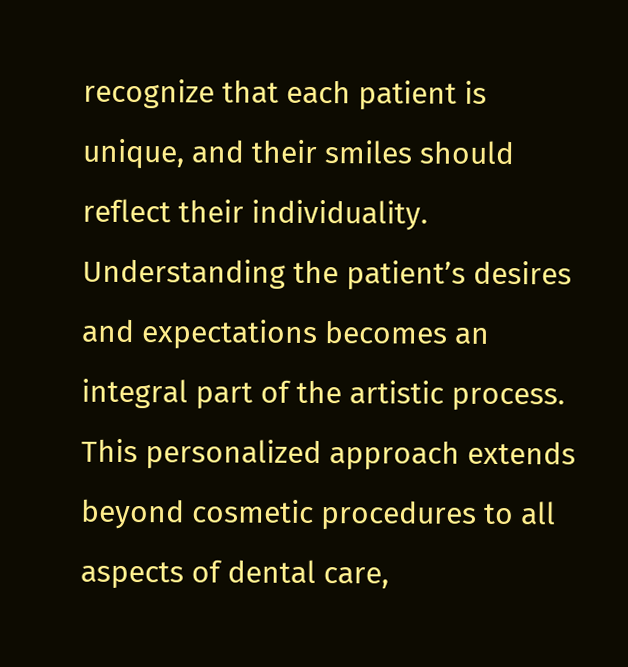recognize that each patient is unique, and their smiles should reflect their individuality. Understanding the patient’s desires and expectations becomes an integral part of the artistic process. This personalized approach extends beyond cosmetic procedures to all aspects of dental care,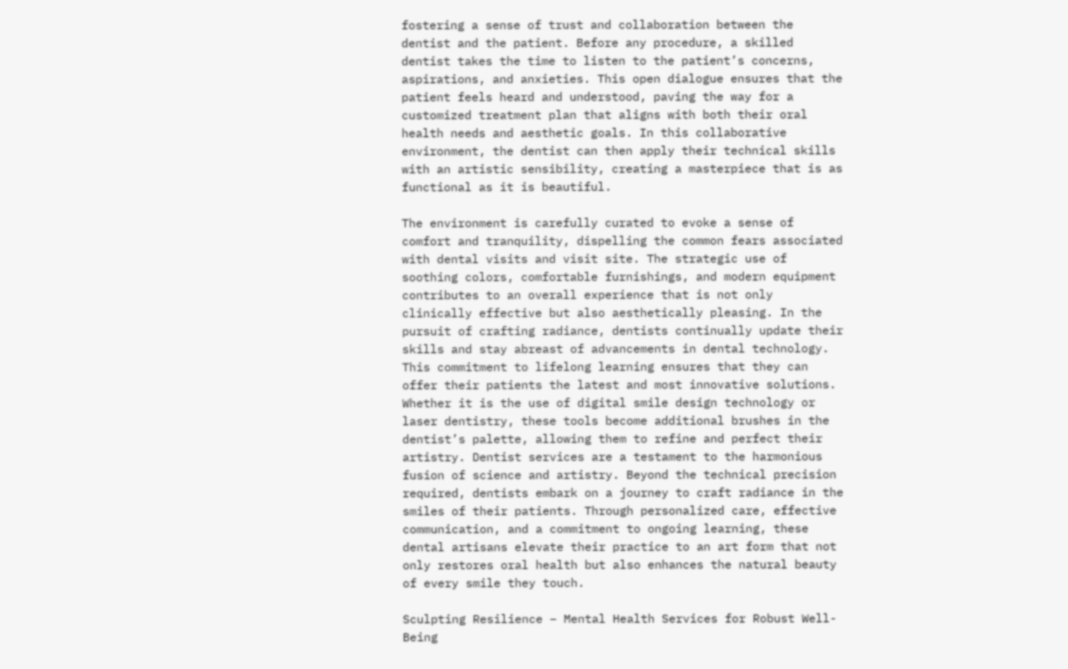fostering a sense of trust and collaboration between the dentist and the patient. Before any procedure, a skilled dentist takes the time to listen to the patient’s concerns, aspirations, and anxieties. This open dialogue ensures that the patient feels heard and understood, paving the way for a customized treatment plan that aligns with both their oral health needs and aesthetic goals. In this collaborative environment, the dentist can then apply their technical skills with an artistic sensibility, creating a masterpiece that is as functional as it is beautiful.

The environment is carefully curated to evoke a sense of comfort and tranquility, dispelling the common fears associated with dental visits and visit site. The strategic use of soothing colors, comfortable furnishings, and modern equipment contributes to an overall experience that is not only clinically effective but also aesthetically pleasing. In the pursuit of crafting radiance, dentists continually update their skills and stay abreast of advancements in dental technology. This commitment to lifelong learning ensures that they can offer their patients the latest and most innovative solutions. Whether it is the use of digital smile design technology or laser dentistry, these tools become additional brushes in the dentist’s palette, allowing them to refine and perfect their artistry. Dentist services are a testament to the harmonious fusion of science and artistry. Beyond the technical precision required, dentists embark on a journey to craft radiance in the smiles of their patients. Through personalized care, effective communication, and a commitment to ongoing learning, these dental artisans elevate their practice to an art form that not only restores oral health but also enhances the natural beauty of every smile they touch.

Sculpting Resilience – Mental Health Services for Robust Well-Being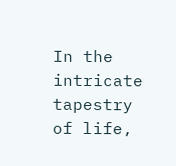In the intricate tapestry of life,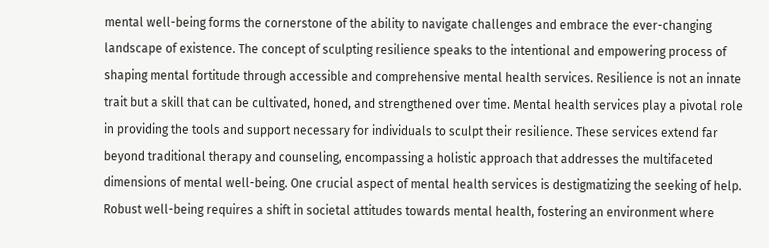mental well-being forms the cornerstone of the ability to navigate challenges and embrace the ever-changing landscape of existence. The concept of sculpting resilience speaks to the intentional and empowering process of shaping mental fortitude through accessible and comprehensive mental health services. Resilience is not an innate trait but a skill that can be cultivated, honed, and strengthened over time. Mental health services play a pivotal role in providing the tools and support necessary for individuals to sculpt their resilience. These services extend far beyond traditional therapy and counseling, encompassing a holistic approach that addresses the multifaceted dimensions of mental well-being. One crucial aspect of mental health services is destigmatizing the seeking of help. Robust well-being requires a shift in societal attitudes towards mental health, fostering an environment where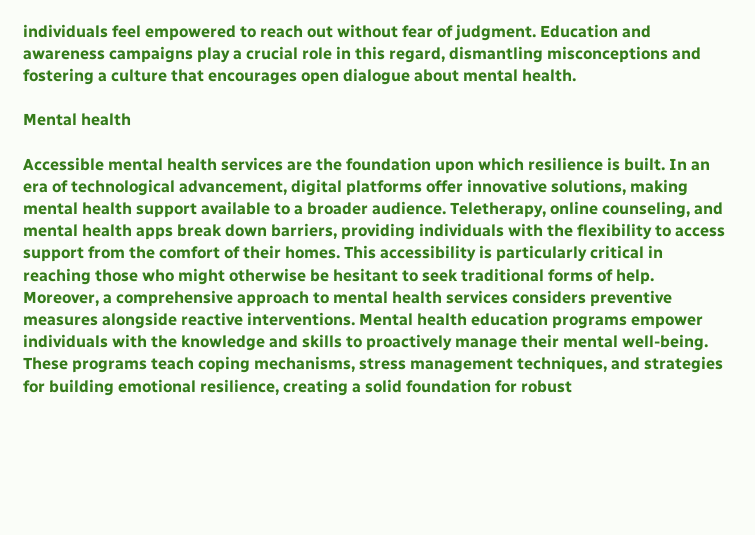individuals feel empowered to reach out without fear of judgment. Education and awareness campaigns play a crucial role in this regard, dismantling misconceptions and fostering a culture that encourages open dialogue about mental health.

Mental health

Accessible mental health services are the foundation upon which resilience is built. In an era of technological advancement, digital platforms offer innovative solutions, making mental health support available to a broader audience. Teletherapy, online counseling, and mental health apps break down barriers, providing individuals with the flexibility to access support from the comfort of their homes. This accessibility is particularly critical in reaching those who might otherwise be hesitant to seek traditional forms of help. Moreover, a comprehensive approach to mental health services considers preventive measures alongside reactive interventions. Mental health education programs empower individuals with the knowledge and skills to proactively manage their mental well-being. These programs teach coping mechanisms, stress management techniques, and strategies for building emotional resilience, creating a solid foundation for robust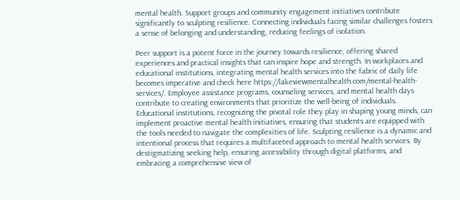mental health. Support groups and community engagement initiatives contribute significantly to sculpting resilience. Connecting individuals facing similar challenges fosters a sense of belonging and understanding, reducing feelings of isolation.

Peer support is a potent force in the journey towards resilience, offering shared experiences and practical insights that can inspire hope and strength. In workplaces and educational institutions, integrating mental health services into the fabric of daily life becomes imperative and check here https://lakeviewmentalhealth.com/mental-health-services/. Employee assistance programs, counseling services, and mental health days contribute to creating environments that prioritize the well-being of individuals. Educational institutions, recognizing the pivotal role they play in shaping young minds, can implement proactive mental health initiatives, ensuring that students are equipped with the tools needed to navigate the complexities of life. Sculpting resilience is a dynamic and intentional process that requires a multifaceted approach to mental health services. By destigmatizing seeking help, ensuring accessibility through digital platforms, and embracing a comprehensive view of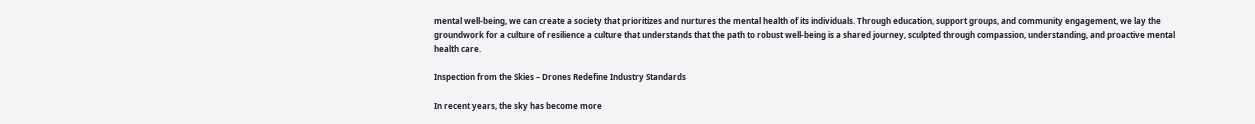mental well-being, we can create a society that prioritizes and nurtures the mental health of its individuals. Through education, support groups, and community engagement, we lay the groundwork for a culture of resilience a culture that understands that the path to robust well-being is a shared journey, sculpted through compassion, understanding, and proactive mental health care.

Inspection from the Skies – Drones Redefine Industry Standards

In recent years, the sky has become more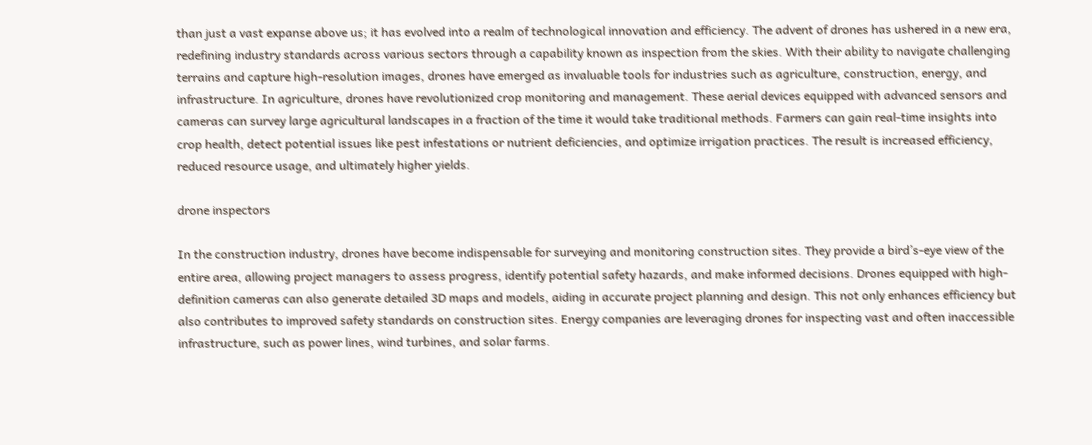than just a vast expanse above us; it has evolved into a realm of technological innovation and efficiency. The advent of drones has ushered in a new era, redefining industry standards across various sectors through a capability known as inspection from the skies. With their ability to navigate challenging terrains and capture high-resolution images, drones have emerged as invaluable tools for industries such as agriculture, construction, energy, and infrastructure. In agriculture, drones have revolutionized crop monitoring and management. These aerial devices equipped with advanced sensors and cameras can survey large agricultural landscapes in a fraction of the time it would take traditional methods. Farmers can gain real-time insights into crop health, detect potential issues like pest infestations or nutrient deficiencies, and optimize irrigation practices. The result is increased efficiency, reduced resource usage, and ultimately higher yields.

drone inspectors

In the construction industry, drones have become indispensable for surveying and monitoring construction sites. They provide a bird’s-eye view of the entire area, allowing project managers to assess progress, identify potential safety hazards, and make informed decisions. Drones equipped with high-definition cameras can also generate detailed 3D maps and models, aiding in accurate project planning and design. This not only enhances efficiency but also contributes to improved safety standards on construction sites. Energy companies are leveraging drones for inspecting vast and often inaccessible infrastructure, such as power lines, wind turbines, and solar farms.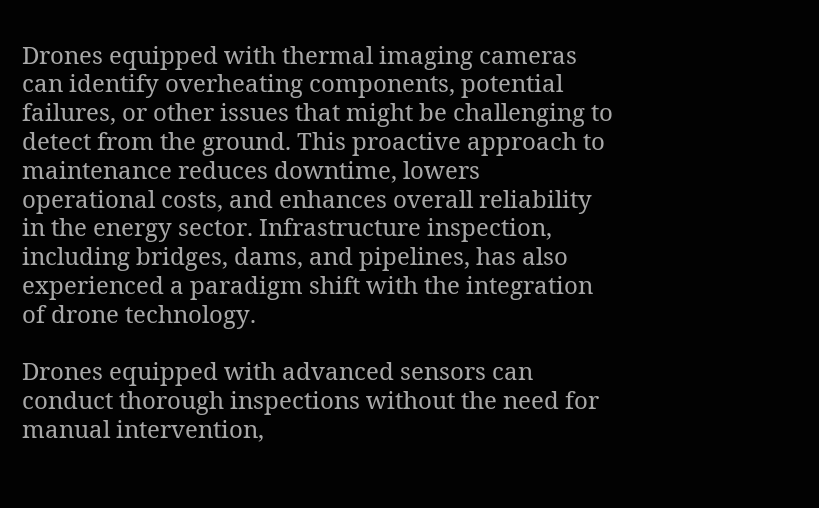Drones equipped with thermal imaging cameras can identify overheating components, potential failures, or other issues that might be challenging to detect from the ground. This proactive approach to maintenance reduces downtime, lowers operational costs, and enhances overall reliability in the energy sector. Infrastructure inspection, including bridges, dams, and pipelines, has also experienced a paradigm shift with the integration of drone technology.

Drones equipped with advanced sensors can conduct thorough inspections without the need for manual intervention,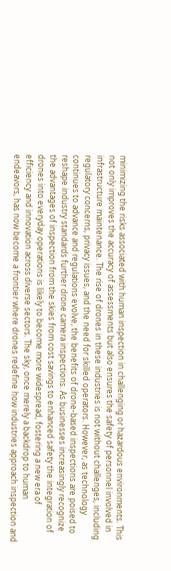minimizing the risks associated with human inspection in challenging or hazardous environments. This not only improves the accuracy of assessments but also ensures the safety of personnel involved in infrastructure maintenance. The rise of drones in these industries is not without challenges, including regulatory concerns, privacy issues, and the need for skilled operators. However, as technology continues to advance and regulations evolve, the benefits of drone-based inspections are poised to reshape industry standards further drone camera inspections. As businesses increasingly recognize the advantages of inspection from the skies from cost savings to enhanced safety the integration of drones into everyday operations is likely to become more widespread, fostering a new era of efficiency and innovation across diverse sectors. The sky, once merely a backdrop to human endeavors, has now become a frontier where drones redefine how industries approach inspection and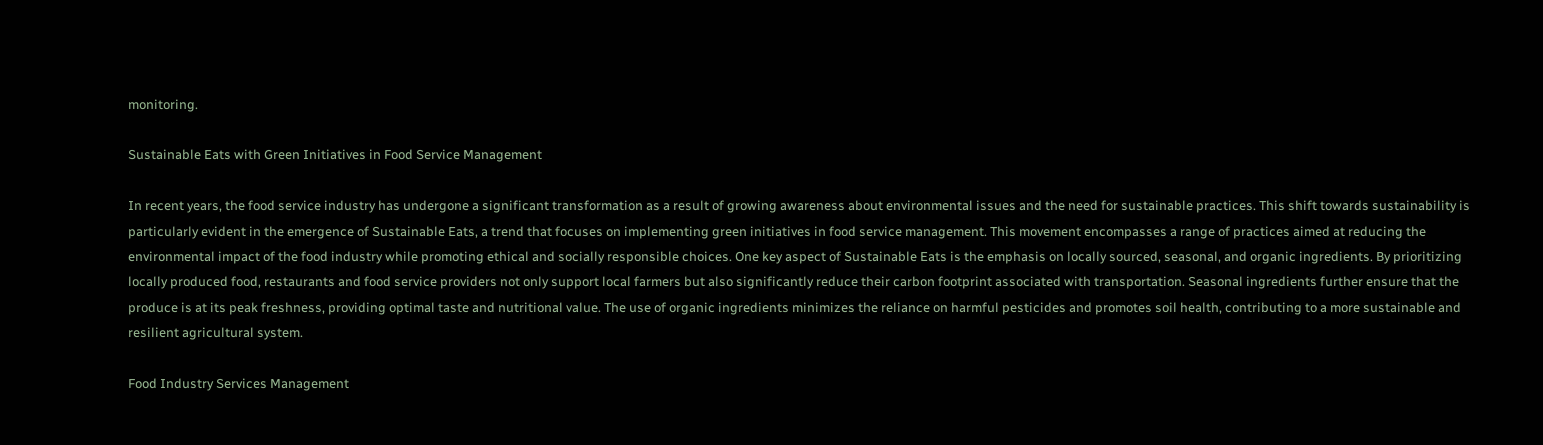monitoring.

Sustainable Eats with Green Initiatives in Food Service Management

In recent years, the food service industry has undergone a significant transformation as a result of growing awareness about environmental issues and the need for sustainable practices. This shift towards sustainability is particularly evident in the emergence of Sustainable Eats, a trend that focuses on implementing green initiatives in food service management. This movement encompasses a range of practices aimed at reducing the environmental impact of the food industry while promoting ethical and socially responsible choices. One key aspect of Sustainable Eats is the emphasis on locally sourced, seasonal, and organic ingredients. By prioritizing locally produced food, restaurants and food service providers not only support local farmers but also significantly reduce their carbon footprint associated with transportation. Seasonal ingredients further ensure that the produce is at its peak freshness, providing optimal taste and nutritional value. The use of organic ingredients minimizes the reliance on harmful pesticides and promotes soil health, contributing to a more sustainable and resilient agricultural system.

Food Industry Services Management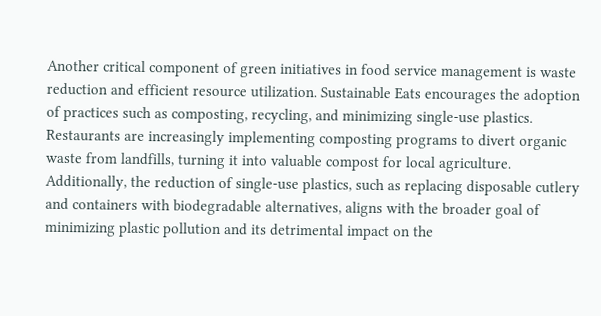Another critical component of green initiatives in food service management is waste reduction and efficient resource utilization. Sustainable Eats encourages the adoption of practices such as composting, recycling, and minimizing single-use plastics. Restaurants are increasingly implementing composting programs to divert organic waste from landfills, turning it into valuable compost for local agriculture. Additionally, the reduction of single-use plastics, such as replacing disposable cutlery and containers with biodegradable alternatives, aligns with the broader goal of minimizing plastic pollution and its detrimental impact on the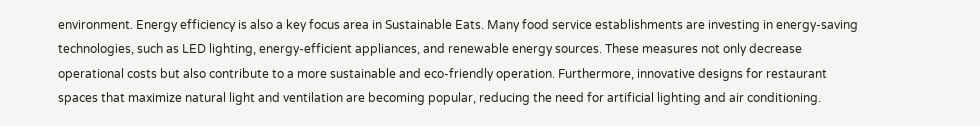environment. Energy efficiency is also a key focus area in Sustainable Eats. Many food service establishments are investing in energy-saving technologies, such as LED lighting, energy-efficient appliances, and renewable energy sources. These measures not only decrease operational costs but also contribute to a more sustainable and eco-friendly operation. Furthermore, innovative designs for restaurant spaces that maximize natural light and ventilation are becoming popular, reducing the need for artificial lighting and air conditioning.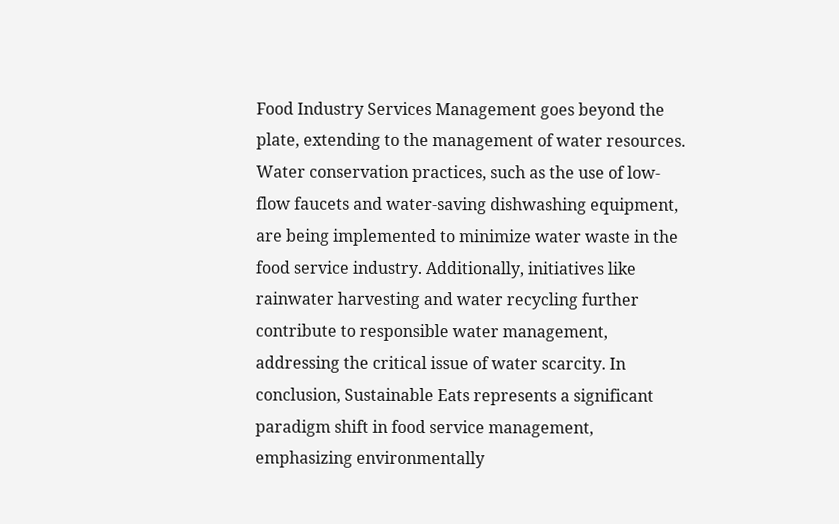Food Industry Services Management goes beyond the plate, extending to the management of water resources. Water conservation practices, such as the use of low-flow faucets and water-saving dishwashing equipment, are being implemented to minimize water waste in the food service industry. Additionally, initiatives like rainwater harvesting and water recycling further contribute to responsible water management, addressing the critical issue of water scarcity. In conclusion, Sustainable Eats represents a significant paradigm shift in food service management, emphasizing environmentally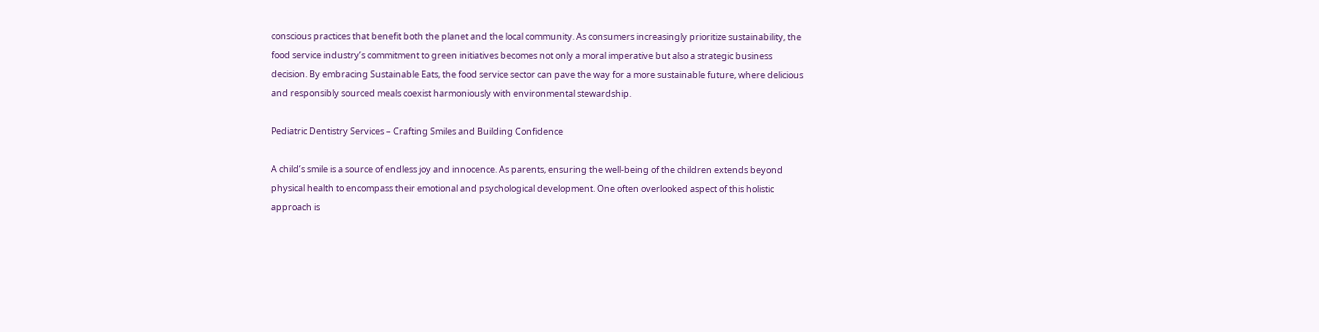conscious practices that benefit both the planet and the local community. As consumers increasingly prioritize sustainability, the food service industry’s commitment to green initiatives becomes not only a moral imperative but also a strategic business decision. By embracing Sustainable Eats, the food service sector can pave the way for a more sustainable future, where delicious and responsibly sourced meals coexist harmoniously with environmental stewardship.

Pediatric Dentistry Services – Crafting Smiles and Building Confidence

A child’s smile is a source of endless joy and innocence. As parents, ensuring the well-being of the children extends beyond physical health to encompass their emotional and psychological development. One often overlooked aspect of this holistic approach is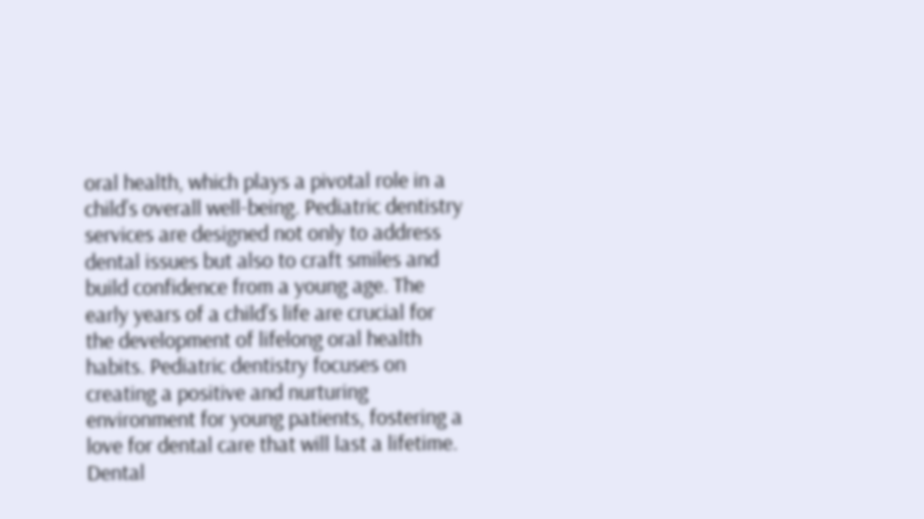oral health, which plays a pivotal role in a child’s overall well-being. Pediatric dentistry services are designed not only to address dental issues but also to craft smiles and build confidence from a young age. The early years of a child’s life are crucial for the development of lifelong oral health habits. Pediatric dentistry focuses on creating a positive and nurturing environment for young patients, fostering a love for dental care that will last a lifetime. Dental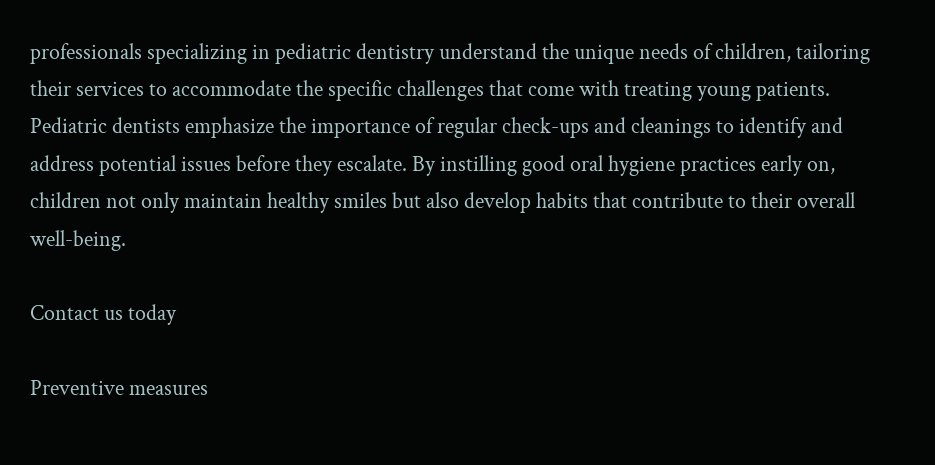professionals specializing in pediatric dentistry understand the unique needs of children, tailoring their services to accommodate the specific challenges that come with treating young patients. Pediatric dentists emphasize the importance of regular check-ups and cleanings to identify and address potential issues before they escalate. By instilling good oral hygiene practices early on, children not only maintain healthy smiles but also develop habits that contribute to their overall well-being.

Contact us today

Preventive measures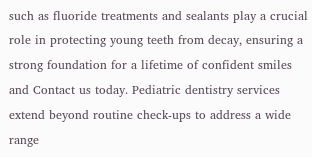such as fluoride treatments and sealants play a crucial role in protecting young teeth from decay, ensuring a strong foundation for a lifetime of confident smiles and Contact us today. Pediatric dentistry services extend beyond routine check-ups to address a wide range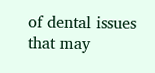of dental issues that may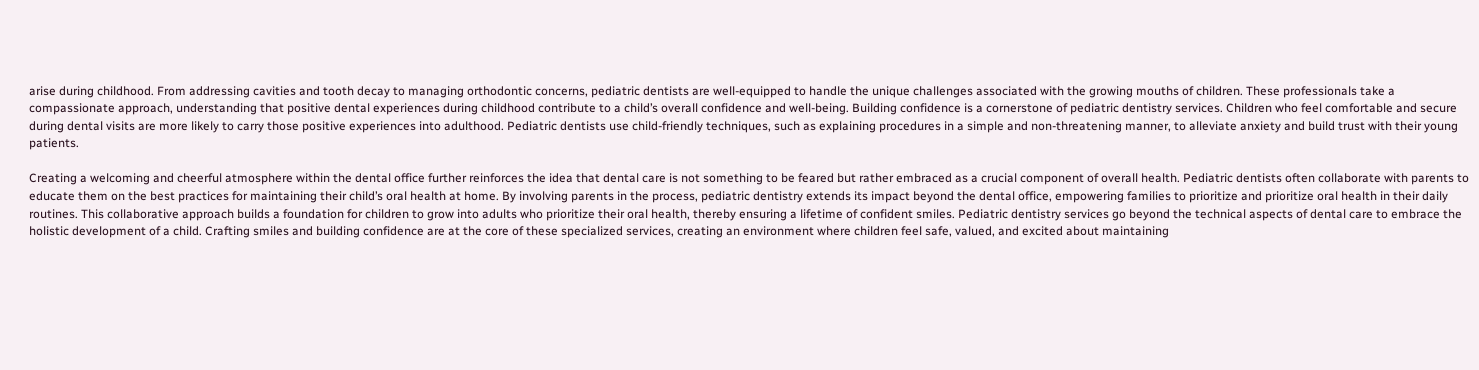arise during childhood. From addressing cavities and tooth decay to managing orthodontic concerns, pediatric dentists are well-equipped to handle the unique challenges associated with the growing mouths of children. These professionals take a compassionate approach, understanding that positive dental experiences during childhood contribute to a child’s overall confidence and well-being. Building confidence is a cornerstone of pediatric dentistry services. Children who feel comfortable and secure during dental visits are more likely to carry those positive experiences into adulthood. Pediatric dentists use child-friendly techniques, such as explaining procedures in a simple and non-threatening manner, to alleviate anxiety and build trust with their young patients.

Creating a welcoming and cheerful atmosphere within the dental office further reinforces the idea that dental care is not something to be feared but rather embraced as a crucial component of overall health. Pediatric dentists often collaborate with parents to educate them on the best practices for maintaining their child’s oral health at home. By involving parents in the process, pediatric dentistry extends its impact beyond the dental office, empowering families to prioritize and prioritize oral health in their daily routines. This collaborative approach builds a foundation for children to grow into adults who prioritize their oral health, thereby ensuring a lifetime of confident smiles. Pediatric dentistry services go beyond the technical aspects of dental care to embrace the holistic development of a child. Crafting smiles and building confidence are at the core of these specialized services, creating an environment where children feel safe, valued, and excited about maintaining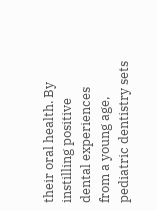their oral health. By instilling positive dental experiences from a young age, pediatric dentistry sets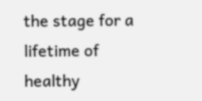the stage for a lifetime of healthy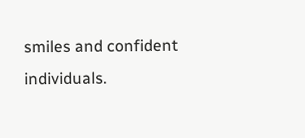smiles and confident individuals.